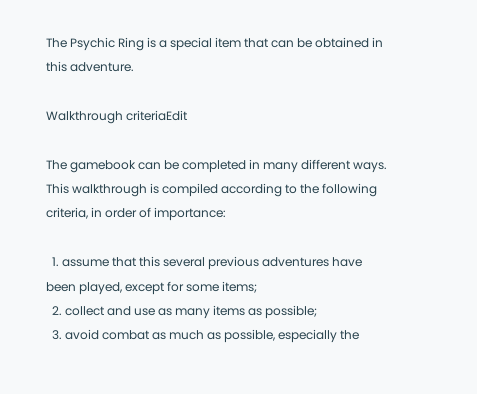The Psychic Ring is a special item that can be obtained in this adventure.

Walkthrough criteriaEdit

The gamebook can be completed in many different ways. This walkthrough is compiled according to the following criteria, in order of importance:

  1. assume that this several previous adventures have been played, except for some items;
  2. collect and use as many items as possible;
  3. avoid combat as much as possible, especially the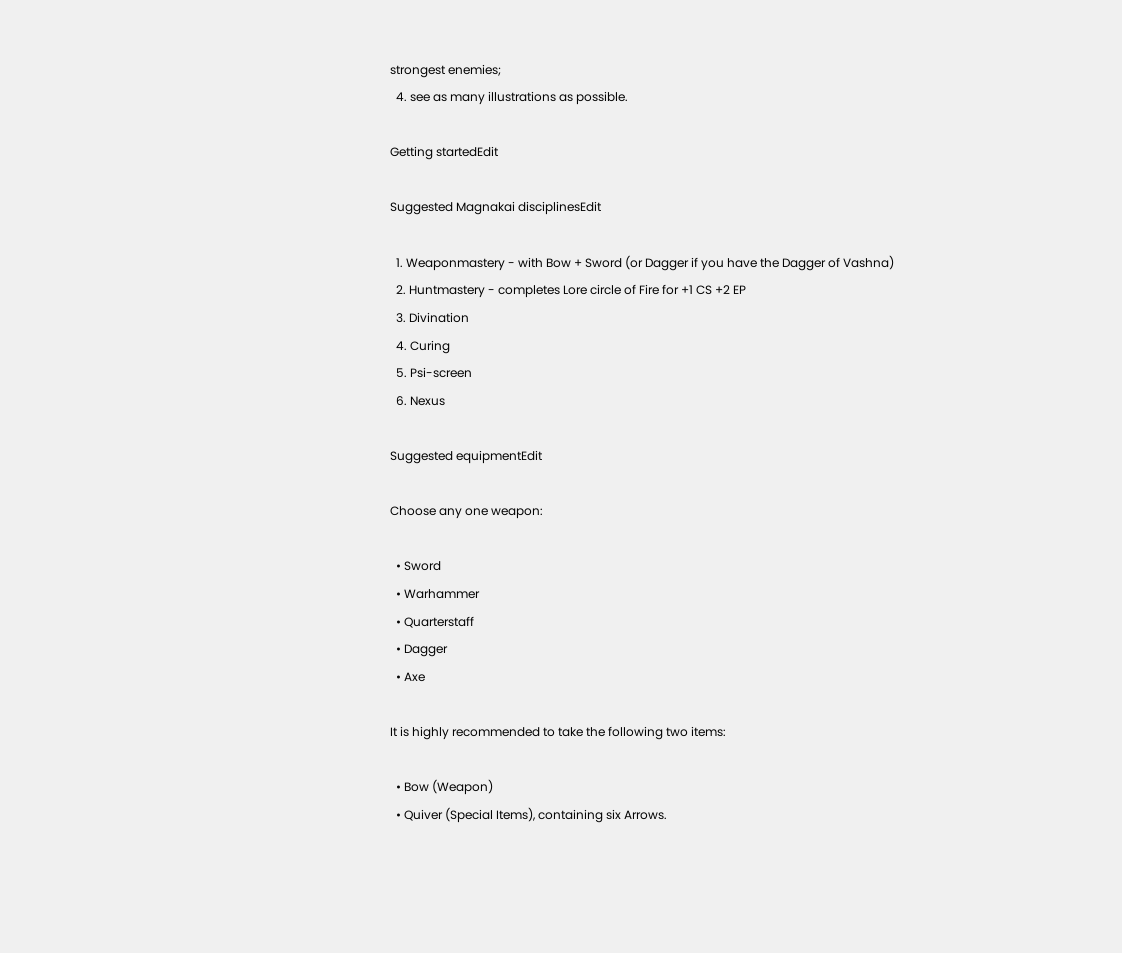strongest enemies;
  4. see as many illustrations as possible.

Getting startedEdit

Suggested Magnakai disciplinesEdit

  1. Weaponmastery - with Bow + Sword (or Dagger if you have the Dagger of Vashna)
  2. Huntmastery - completes Lore circle of Fire for +1 CS +2 EP
  3. Divination
  4. Curing
  5. Psi-screen
  6. Nexus

Suggested equipmentEdit

Choose any one weapon:

  • Sword
  • Warhammer
  • Quarterstaff
  • Dagger
  • Axe

It is highly recommended to take the following two items:

  • Bow (Weapon)
  • Quiver (Special Items), containing six Arrows.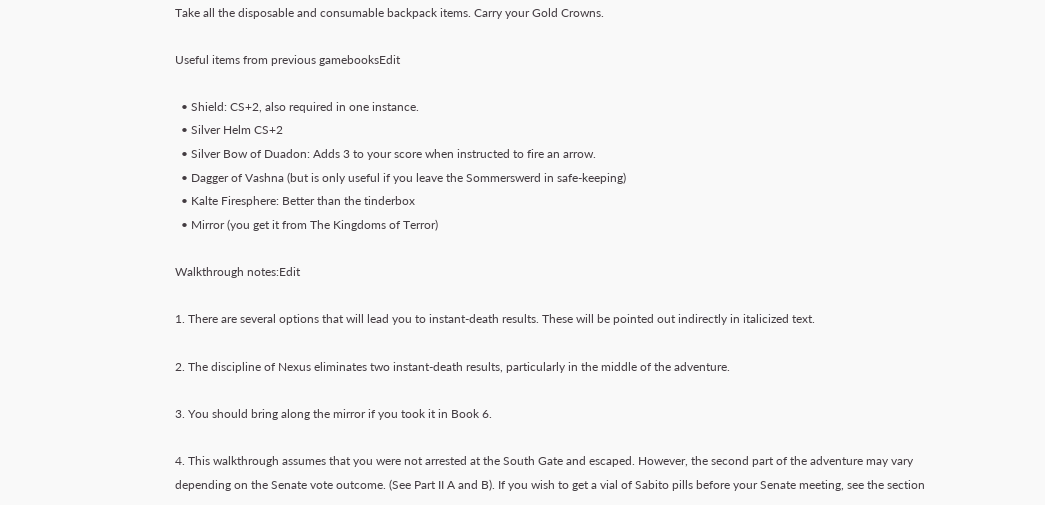Take all the disposable and consumable backpack items. Carry your Gold Crowns.

Useful items from previous gamebooksEdit

  • Shield: CS+2, also required in one instance.
  • Silver Helm CS+2
  • Silver Bow of Duadon: Adds 3 to your score when instructed to fire an arrow.
  • Dagger of Vashna (but is only useful if you leave the Sommerswerd in safe-keeping)
  • Kalte Firesphere: Better than the tinderbox
  • Mirror (you get it from The Kingdoms of Terror)

Walkthrough notes:Edit

1. There are several options that will lead you to instant-death results. These will be pointed out indirectly in italicized text.

2. The discipline of Nexus eliminates two instant-death results, particularly in the middle of the adventure.

3. You should bring along the mirror if you took it in Book 6.

4. This walkthrough assumes that you were not arrested at the South Gate and escaped. However, the second part of the adventure may vary depending on the Senate vote outcome. (See Part II A and B). If you wish to get a vial of Sabito pills before your Senate meeting, see the section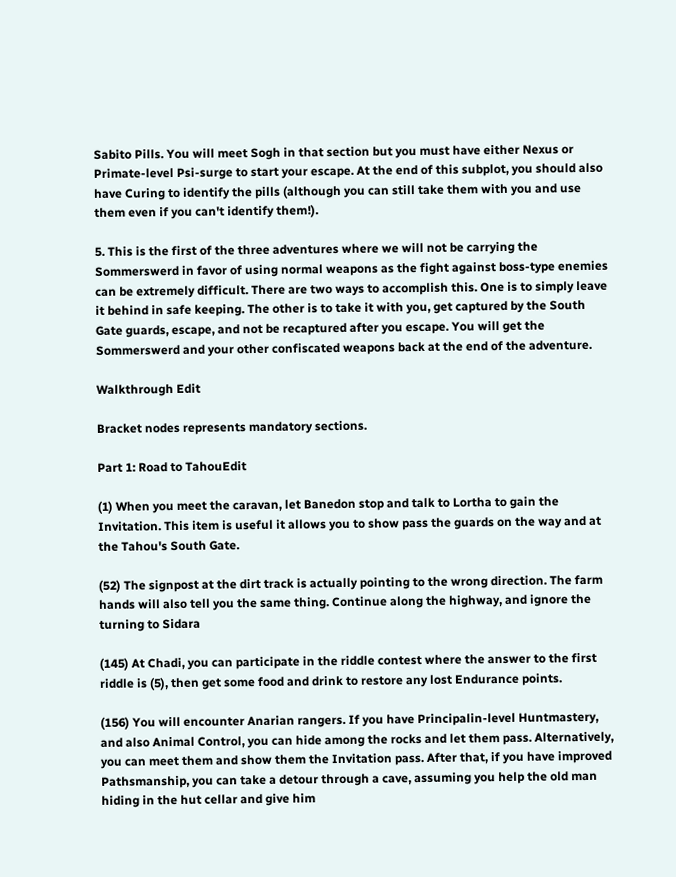Sabito Pills. You will meet Sogh in that section but you must have either Nexus or Primate-level Psi-surge to start your escape. At the end of this subplot, you should also have Curing to identify the pills (although you can still take them with you and use them even if you can't identify them!).

5. This is the first of the three adventures where we will not be carrying the Sommerswerd in favor of using normal weapons as the fight against boss-type enemies can be extremely difficult. There are two ways to accomplish this. One is to simply leave it behind in safe keeping. The other is to take it with you, get captured by the South Gate guards, escape, and not be recaptured after you escape. You will get the Sommerswerd and your other confiscated weapons back at the end of the adventure.

Walkthrough Edit

Bracket nodes represents mandatory sections.

Part 1: Road to TahouEdit

(1) When you meet the caravan, let Banedon stop and talk to Lortha to gain the Invitation. This item is useful it allows you to show pass the guards on the way and at the Tahou's South Gate.

(52) The signpost at the dirt track is actually pointing to the wrong direction. The farm hands will also tell you the same thing. Continue along the highway, and ignore the turning to Sidara

(145) At Chadi, you can participate in the riddle contest where the answer to the first riddle is (5), then get some food and drink to restore any lost Endurance points.

(156) You will encounter Anarian rangers. If you have Principalin-level Huntmastery, and also Animal Control, you can hide among the rocks and let them pass. Alternatively, you can meet them and show them the Invitation pass. After that, if you have improved Pathsmanship, you can take a detour through a cave, assuming you help the old man hiding in the hut cellar and give him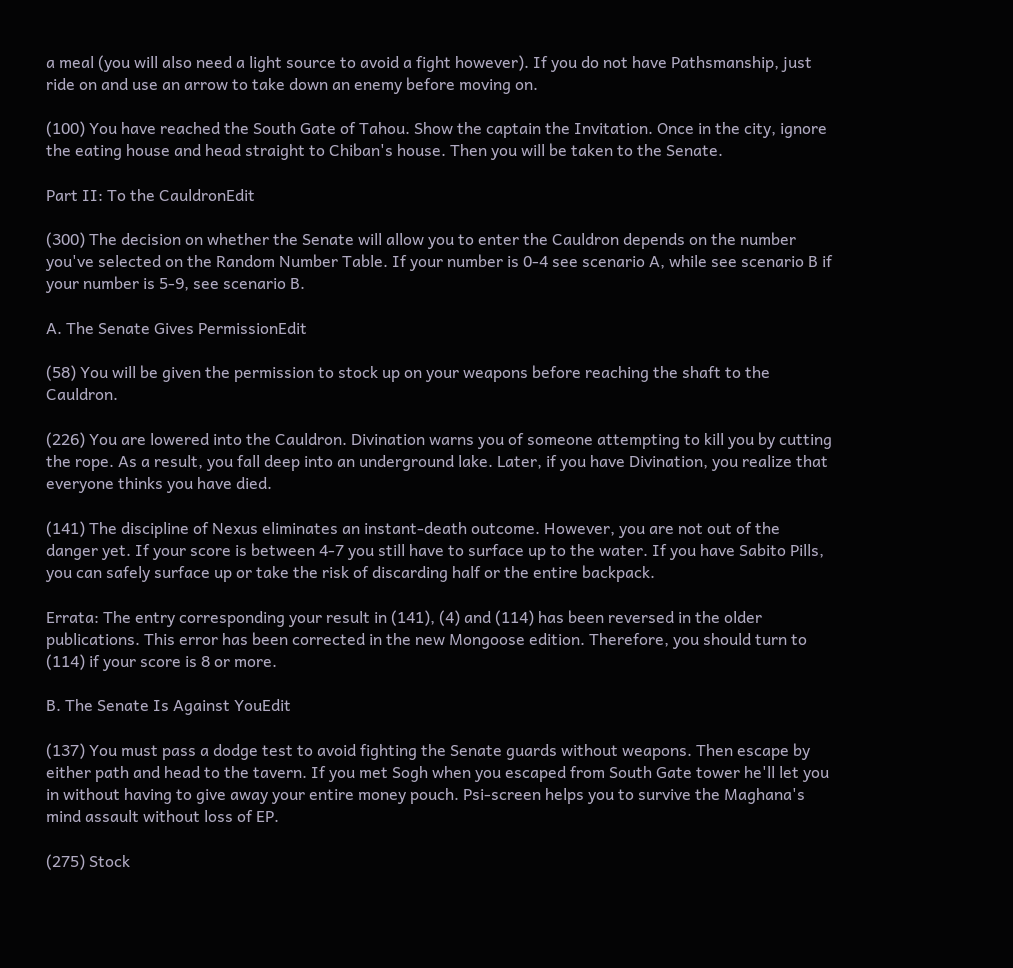a meal (you will also need a light source to avoid a fight however). If you do not have Pathsmanship, just ride on and use an arrow to take down an enemy before moving on.

(100) You have reached the South Gate of Tahou. Show the captain the Invitation. Once in the city, ignore the eating house and head straight to Chiban's house. Then you will be taken to the Senate.

Part II: To the CauldronEdit

(300) The decision on whether the Senate will allow you to enter the Cauldron depends on the number you've selected on the Random Number Table. If your number is 0-4 see scenario A, while see scenario B if your number is 5-9, see scenario B.

A. The Senate Gives PermissionEdit

(58) You will be given the permission to stock up on your weapons before reaching the shaft to the Cauldron.

(226) You are lowered into the Cauldron. Divination warns you of someone attempting to kill you by cutting the rope. As a result, you fall deep into an underground lake. Later, if you have Divination, you realize that everyone thinks you have died.

(141) The discipline of Nexus eliminates an instant-death outcome. However, you are not out of the danger yet. If your score is between 4-7 you still have to surface up to the water. If you have Sabito Pills, you can safely surface up or take the risk of discarding half or the entire backpack.

Errata: The entry corresponding your result in (141), (4) and (114) has been reversed in the older publications. This error has been corrected in the new Mongoose edition. Therefore, you should turn to (114) if your score is 8 or more.

B. The Senate Is Against YouEdit

(137) You must pass a dodge test to avoid fighting the Senate guards without weapons. Then escape by either path and head to the tavern. If you met Sogh when you escaped from South Gate tower he'll let you in without having to give away your entire money pouch. Psi-screen helps you to survive the Maghana's mind assault without loss of EP.

(275) Stock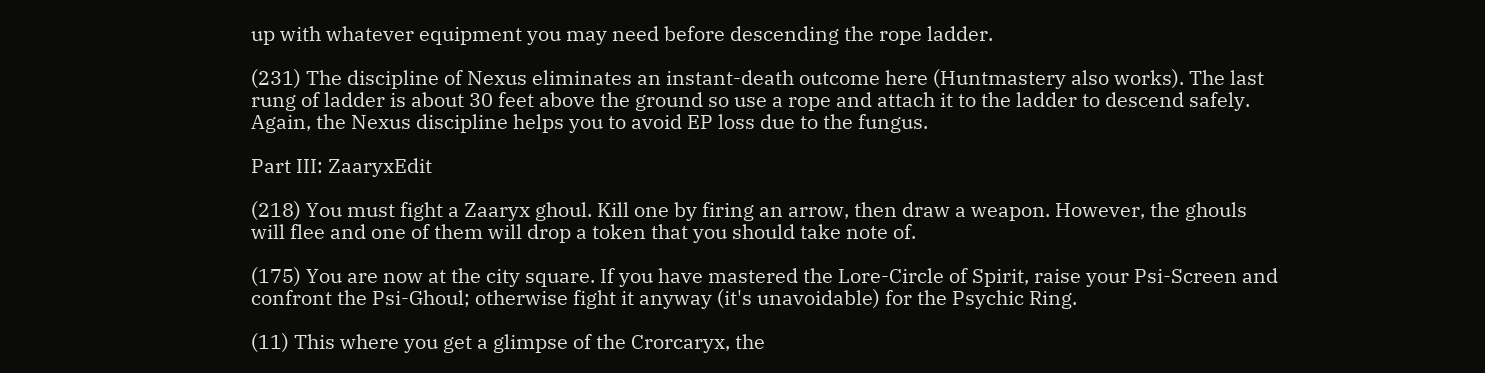up with whatever equipment you may need before descending the rope ladder.

(231) The discipline of Nexus eliminates an instant-death outcome here (Huntmastery also works). The last rung of ladder is about 30 feet above the ground so use a rope and attach it to the ladder to descend safely. Again, the Nexus discipline helps you to avoid EP loss due to the fungus.

Part III: ZaaryxEdit

(218) You must fight a Zaaryx ghoul. Kill one by firing an arrow, then draw a weapon. However, the ghouls will flee and one of them will drop a token that you should take note of.

(175) You are now at the city square. If you have mastered the Lore-Circle of Spirit, raise your Psi-Screen and confront the Psi-Ghoul; otherwise fight it anyway (it's unavoidable) for the Psychic Ring.

(11) This where you get a glimpse of the Crorcaryx, the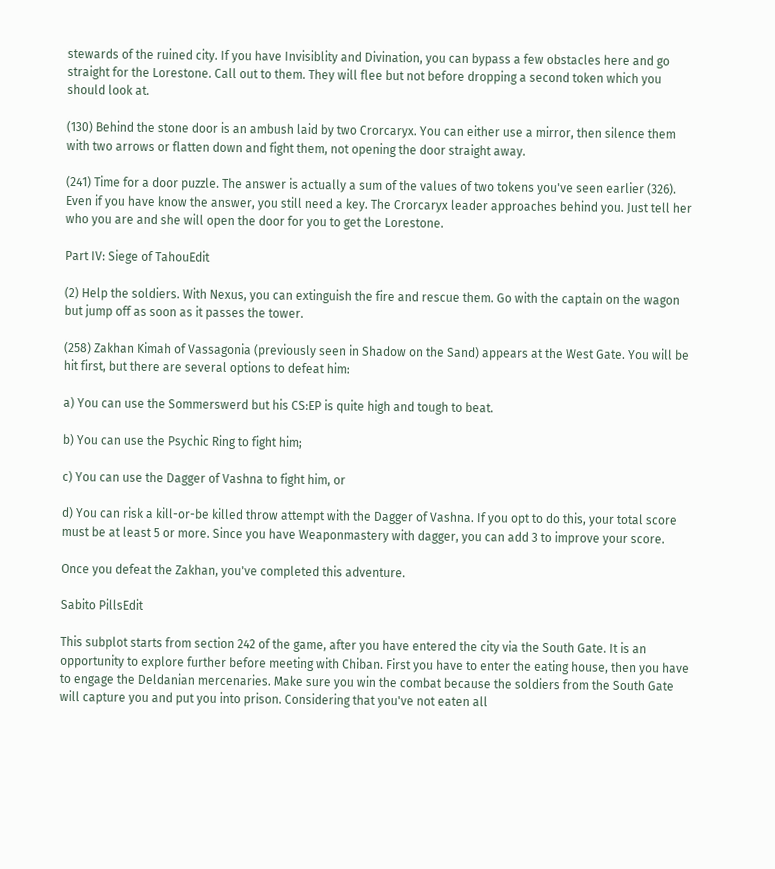stewards of the ruined city. If you have Invisiblity and Divination, you can bypass a few obstacles here and go straight for the Lorestone. Call out to them. They will flee but not before dropping a second token which you should look at.

(130) Behind the stone door is an ambush laid by two Crorcaryx. You can either use a mirror, then silence them with two arrows or flatten down and fight them, not opening the door straight away.

(241) Time for a door puzzle. The answer is actually a sum of the values of two tokens you've seen earlier (326). Even if you have know the answer, you still need a key. The Crorcaryx leader approaches behind you. Just tell her who you are and she will open the door for you to get the Lorestone.

Part IV: Siege of TahouEdit

(2) Help the soldiers. With Nexus, you can extinguish the fire and rescue them. Go with the captain on the wagon but jump off as soon as it passes the tower.

(258) Zakhan Kimah of Vassagonia (previously seen in Shadow on the Sand) appears at the West Gate. You will be hit first, but there are several options to defeat him:

a) You can use the Sommerswerd but his CS:EP is quite high and tough to beat.

b) You can use the Psychic Ring to fight him;

c) You can use the Dagger of Vashna to fight him, or

d) You can risk a kill-or-be killed throw attempt with the Dagger of Vashna. If you opt to do this, your total score must be at least 5 or more. Since you have Weaponmastery with dagger, you can add 3 to improve your score.

Once you defeat the Zakhan, you've completed this adventure.

Sabito PillsEdit

This subplot starts from section 242 of the game, after you have entered the city via the South Gate. It is an opportunity to explore further before meeting with Chiban. First you have to enter the eating house, then you have to engage the Deldanian mercenaries. Make sure you win the combat because the soldiers from the South Gate will capture you and put you into prison. Considering that you've not eaten all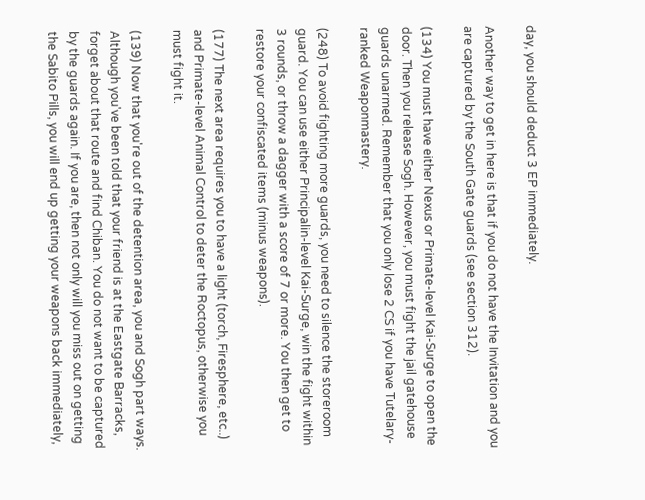day, you should deduct 3 EP immediately.

Another way to get in here is that if you do not have the Invitation and you are captured by the South Gate guards (see section 312).

(134) You must have either Nexus or Primate-level Kai-Surge to open the door. Then you release Sogh. However, you must fight the jail gatehouse guards unarmed. Remember that you only lose 2 CS if you have Tutelary-ranked Weaponmastery.

(248) To avoid fighting more guards, you need to silence the storeroom guard. You can use either Principalin-level Kai-Surge, win the fight within 3 rounds, or throw a dagger with a score of 7 or more. You then get to restore your confiscated items (minus weapons).

(177) The next area requires you to have a light (torch, Firesphere, etc..) and Primate-level Animal Control to deter the Roctopus, otherwise you must fight it.

(139) Now that you're out of the detention area, you and Sogh part ways. Although you've been told that your friend is at the Eastgate Barracks, forget about that route and find Chiban. You do not want to be captured by the guards again. If you are, then not only will you miss out on getting the Sabito Pills, you will end up getting your weapons back immediately,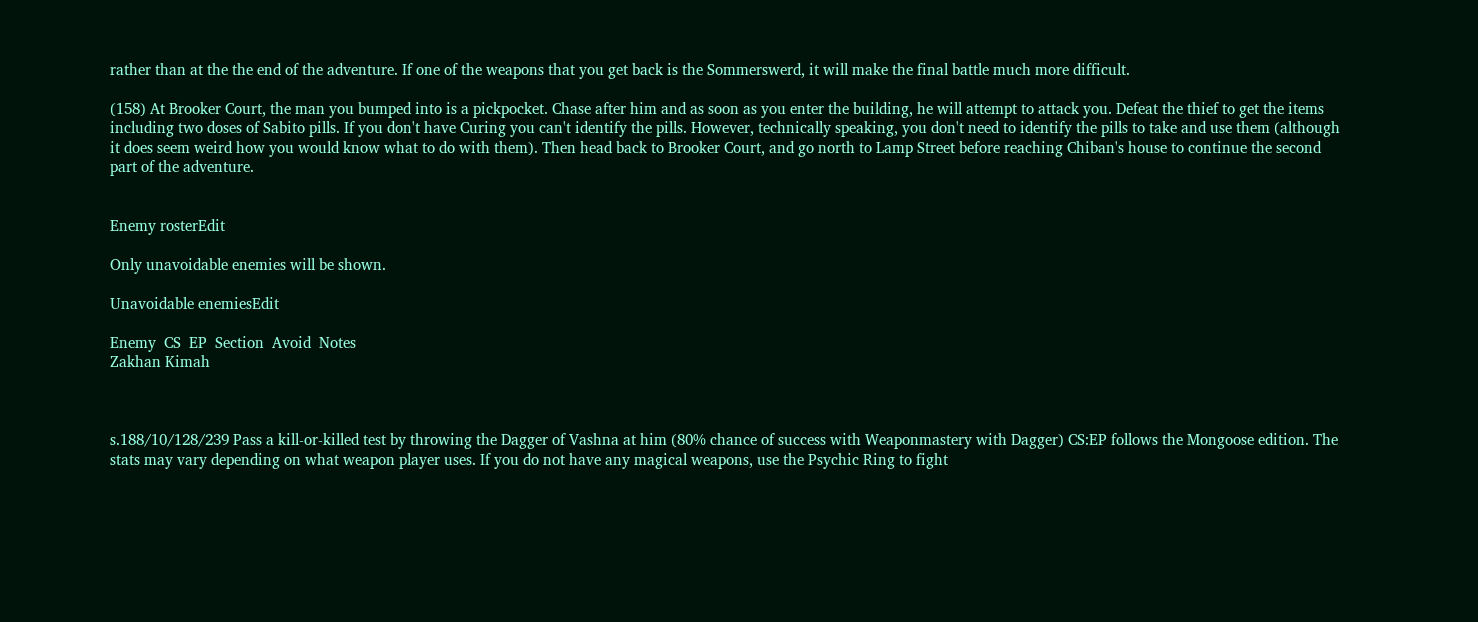rather than at the the end of the adventure. If one of the weapons that you get back is the Sommerswerd, it will make the final battle much more difficult.

(158) At Brooker Court, the man you bumped into is a pickpocket. Chase after him and as soon as you enter the building, he will attempt to attack you. Defeat the thief to get the items including two doses of Sabito pills. If you don't have Curing you can't identify the pills. However, technically speaking, you don't need to identify the pills to take and use them (although it does seem weird how you would know what to do with them). Then head back to Brooker Court, and go north to Lamp Street before reaching Chiban's house to continue the second part of the adventure.


Enemy rosterEdit

Only unavoidable enemies will be shown.

Unavoidable enemiesEdit

Enemy  CS  EP  Section  Avoid  Notes
Zakhan Kimah



s.188/10/128/239 Pass a kill-or-killed test by throwing the Dagger of Vashna at him (80% chance of success with Weaponmastery with Dagger) CS:EP follows the Mongoose edition. The stats may vary depending on what weapon player uses. If you do not have any magical weapons, use the Psychic Ring to fight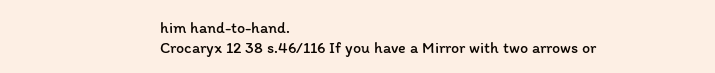him hand-to-hand.
Crocaryx 12 38 s.46/116 If you have a Mirror with two arrows or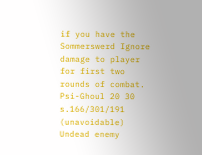if you have the Sommerswerd Ignore damage to player for first two rounds of combat.
Psi-Ghoul 20 30 s.166/301/191 (unavoidable) Undead enemy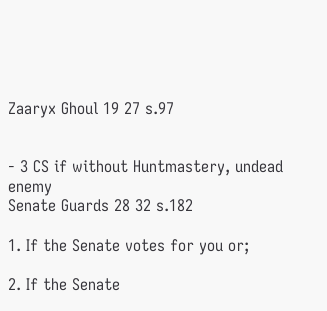Zaaryx Ghoul 19 27 s.97


- 3 CS if without Huntmastery, undead enemy
Senate Guards 28 32 s.182

1. If the Senate votes for you or;

2. If the Senate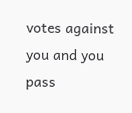votes against you and you pass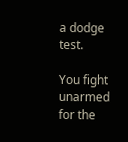a dodge test.

You fight unarmed for the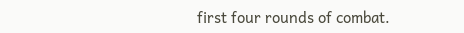first four rounds of combat.